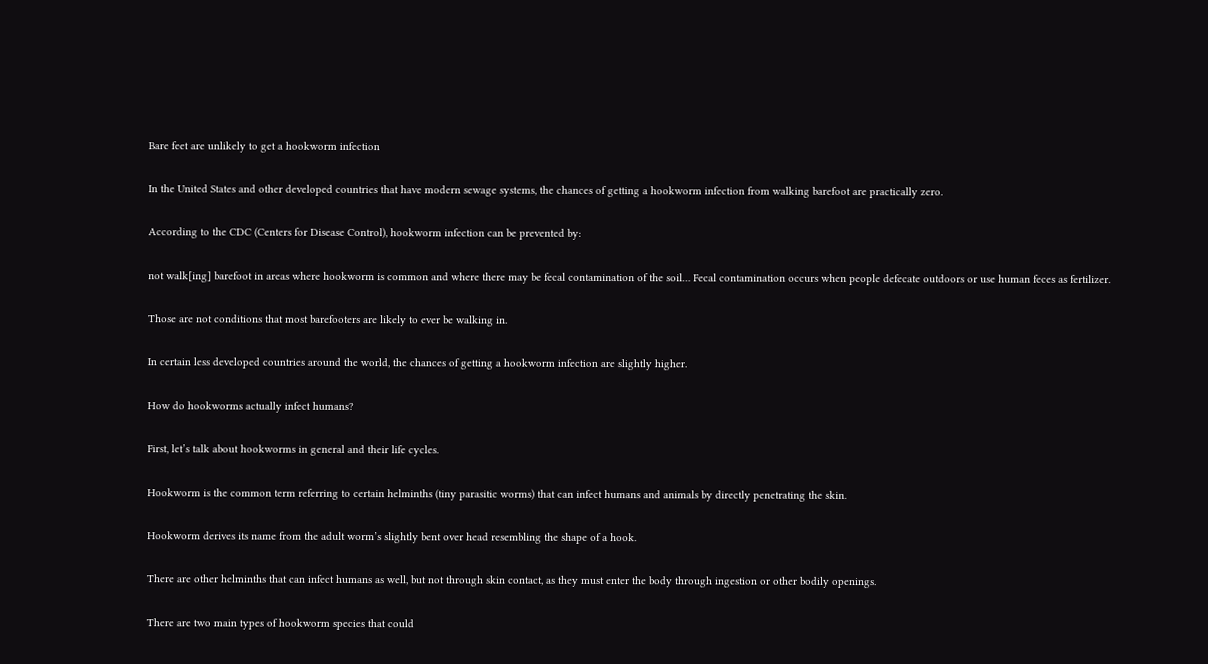Bare feet are unlikely to get a hookworm infection

In the United States and other developed countries that have modern sewage systems, the chances of getting a hookworm infection from walking barefoot are practically zero.

According to the CDC (Centers for Disease Control), hookworm infection can be prevented by:

not walk[ing] barefoot in areas where hookworm is common and where there may be fecal contamination of the soil… Fecal contamination occurs when people defecate outdoors or use human feces as fertilizer.

Those are not conditions that most barefooters are likely to ever be walking in.

In certain less developed countries around the world, the chances of getting a hookworm infection are slightly higher.

How do hookworms actually infect humans?

First, let’s talk about hookworms in general and their life cycles.

Hookworm is the common term referring to certain helminths (tiny parasitic worms) that can infect humans and animals by directly penetrating the skin.

Hookworm derives its name from the adult worm’s slightly bent over head resembling the shape of a hook.

There are other helminths that can infect humans as well, but not through skin contact, as they must enter the body through ingestion or other bodily openings.

There are two main types of hookworm species that could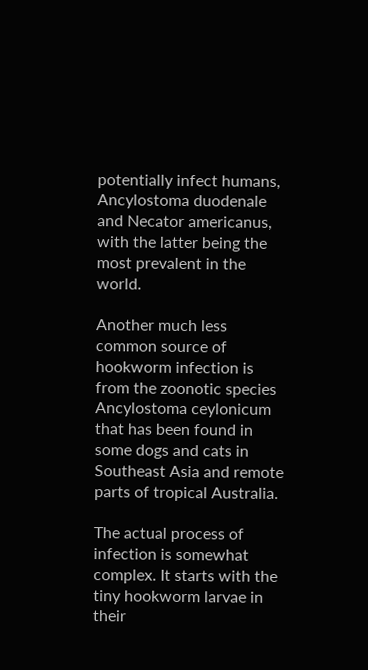potentially infect humans, Ancylostoma duodenale and Necator americanus, with the latter being the most prevalent in the world.

Another much less common source of hookworm infection is from the zoonotic species Ancylostoma ceylonicum that has been found in some dogs and cats in Southeast Asia and remote parts of tropical Australia.

The actual process of infection is somewhat complex. It starts with the tiny hookworm larvae in their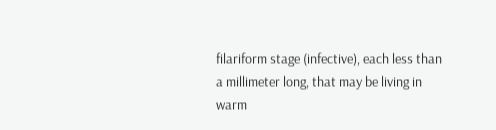filariform stage (infective), each less than a millimeter long, that may be living in warm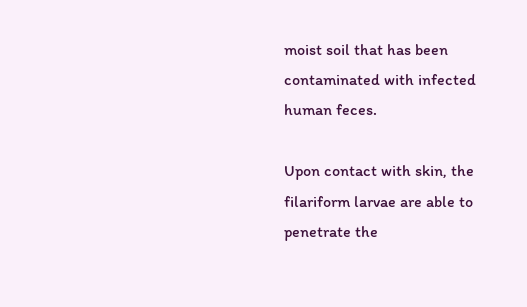moist soil that has been contaminated with infected human feces.

Upon contact with skin, the filariform larvae are able to penetrate the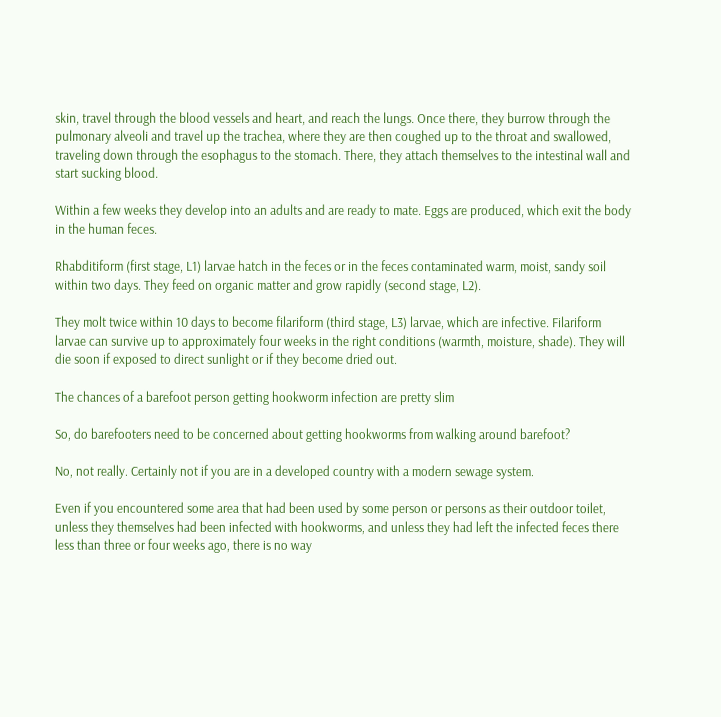skin, travel through the blood vessels and heart, and reach the lungs. Once there, they burrow through the pulmonary alveoli and travel up the trachea, where they are then coughed up to the throat and swallowed, traveling down through the esophagus to the stomach. There, they attach themselves to the intestinal wall and start sucking blood.

Within a few weeks they develop into an adults and are ready to mate. Eggs are produced, which exit the body in the human feces.

Rhabditiform (first stage, L1) larvae hatch in the feces or in the feces contaminated warm, moist, sandy soil within two days. They feed on organic matter and grow rapidly (second stage, L2).

They molt twice within 10 days to become filariform (third stage, L3) larvae, which are infective. Filariform larvae can survive up to approximately four weeks in the right conditions (warmth, moisture, shade). They will die soon if exposed to direct sunlight or if they become dried out.

The chances of a barefoot person getting hookworm infection are pretty slim

So, do barefooters need to be concerned about getting hookworms from walking around barefoot?

No, not really. Certainly not if you are in a developed country with a modern sewage system.

Even if you encountered some area that had been used by some person or persons as their outdoor toilet, unless they themselves had been infected with hookworms, and unless they had left the infected feces there less than three or four weeks ago, there is no way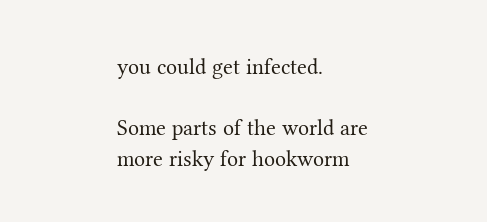you could get infected.

Some parts of the world are more risky for hookworm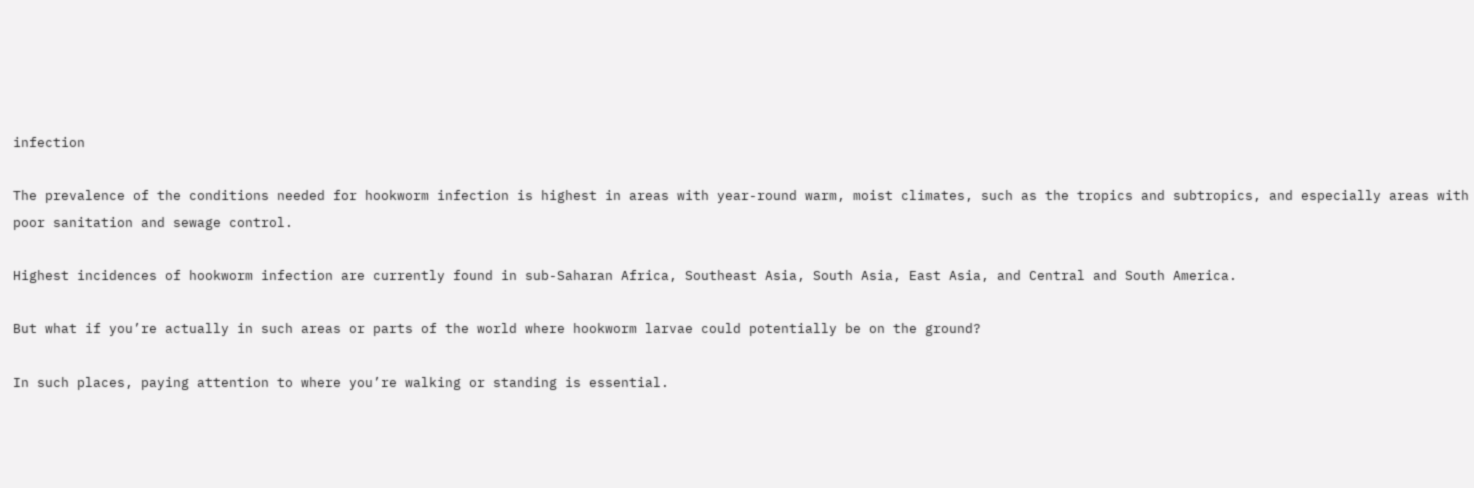infection

The prevalence of the conditions needed for hookworm infection is highest in areas with year-round warm, moist climates, such as the tropics and subtropics, and especially areas with poor sanitation and sewage control.

Highest incidences of hookworm infection are currently found in sub-Saharan Africa, Southeast Asia, South Asia, East Asia, and Central and South America.

But what if you’re actually in such areas or parts of the world where hookworm larvae could potentially be on the ground?

In such places, paying attention to where you’re walking or standing is essential.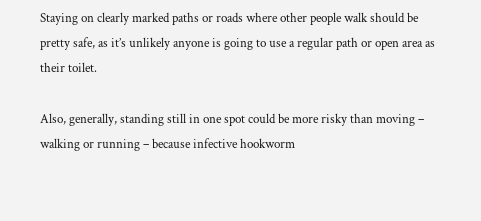Staying on clearly marked paths or roads where other people walk should be pretty safe, as it’s unlikely anyone is going to use a regular path or open area as their toilet.

Also, generally, standing still in one spot could be more risky than moving – walking or running – because infective hookworm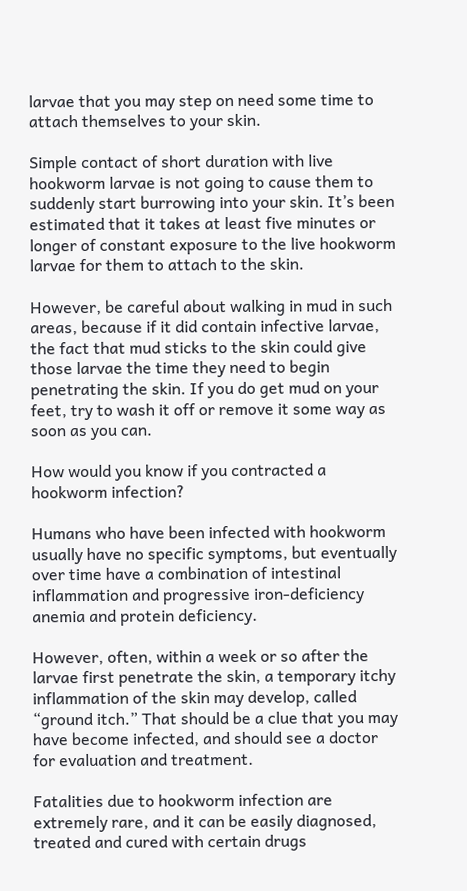larvae that you may step on need some time to attach themselves to your skin.

Simple contact of short duration with live hookworm larvae is not going to cause them to suddenly start burrowing into your skin. It’s been estimated that it takes at least five minutes or longer of constant exposure to the live hookworm larvae for them to attach to the skin.

However, be careful about walking in mud in such areas, because if it did contain infective larvae, the fact that mud sticks to the skin could give those larvae the time they need to begin penetrating the skin. If you do get mud on your feet, try to wash it off or remove it some way as soon as you can.

How would you know if you contracted a hookworm infection?

Humans who have been infected with hookworm usually have no specific symptoms, but eventually over time have a combination of intestinal inflammation and progressive iron-deficiency anemia and protein deficiency.

However, often, within a week or so after the larvae first penetrate the skin, a temporary itchy inflammation of the skin may develop, called “ground itch.” That should be a clue that you may have become infected, and should see a doctor for evaluation and treatment.

Fatalities due to hookworm infection are extremely rare, and it can be easily diagnosed, treated and cured with certain drugs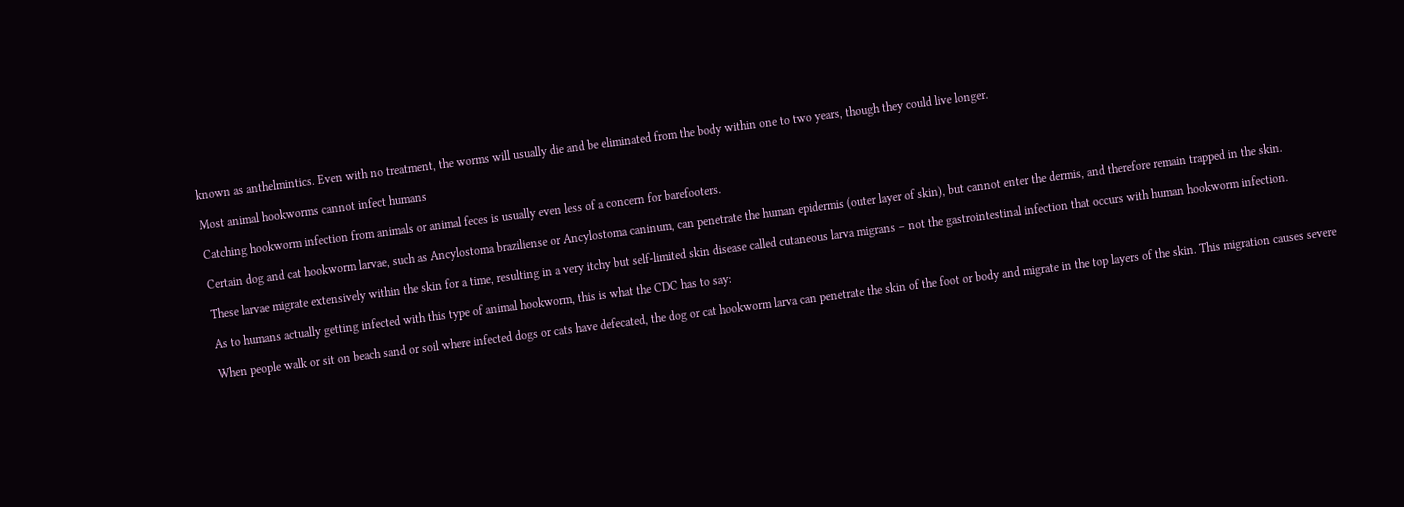known as anthelmintics. Even with no treatment, the worms will usually die and be eliminated from the body within one to two years, though they could live longer.

Most animal hookworms cannot infect humans

Catching hookworm infection from animals or animal feces is usually even less of a concern for barefooters.

Certain dog and cat hookworm larvae, such as Ancylostoma braziliense or Ancylostoma caninum, can penetrate the human epidermis (outer layer of skin), but cannot enter the dermis, and therefore remain trapped in the skin.

These larvae migrate extensively within the skin for a time, resulting in a very itchy but self-limited skin disease called cutaneous larva migrans – not the gastrointestinal infection that occurs with human hookworm infection.

As to humans actually getting infected with this type of animal hookworm, this is what the CDC has to say:

When people walk or sit on beach sand or soil where infected dogs or cats have defecated, the dog or cat hookworm larva can penetrate the skin of the foot or body and migrate in the top layers of the skin. This migration causes severe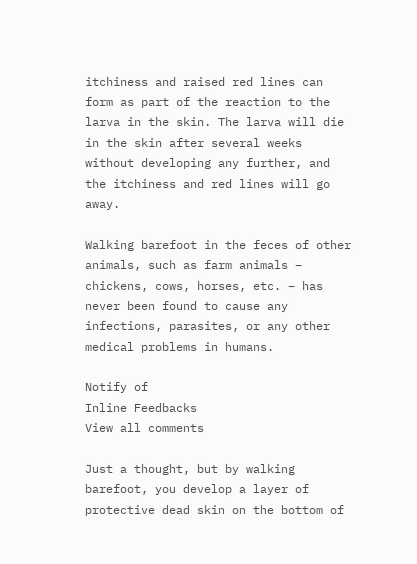itchiness and raised red lines can form as part of the reaction to the larva in the skin. The larva will die in the skin after several weeks without developing any further, and the itchiness and red lines will go away.

Walking barefoot in the feces of other animals, such as farm animals – chickens, cows, horses, etc. – has never been found to cause any infections, parasites, or any other medical problems in humans.

Notify of
Inline Feedbacks
View all comments

Just a thought, but by walking barefoot, you develop a layer of protective dead skin on the bottom of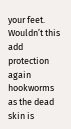your feet. Wouldn’t this add protection again hookworms as the dead skin is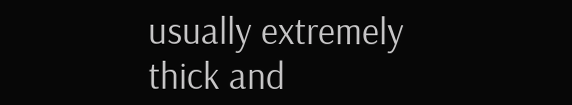usually extremely thick and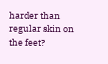harder than regular skin on the feet?